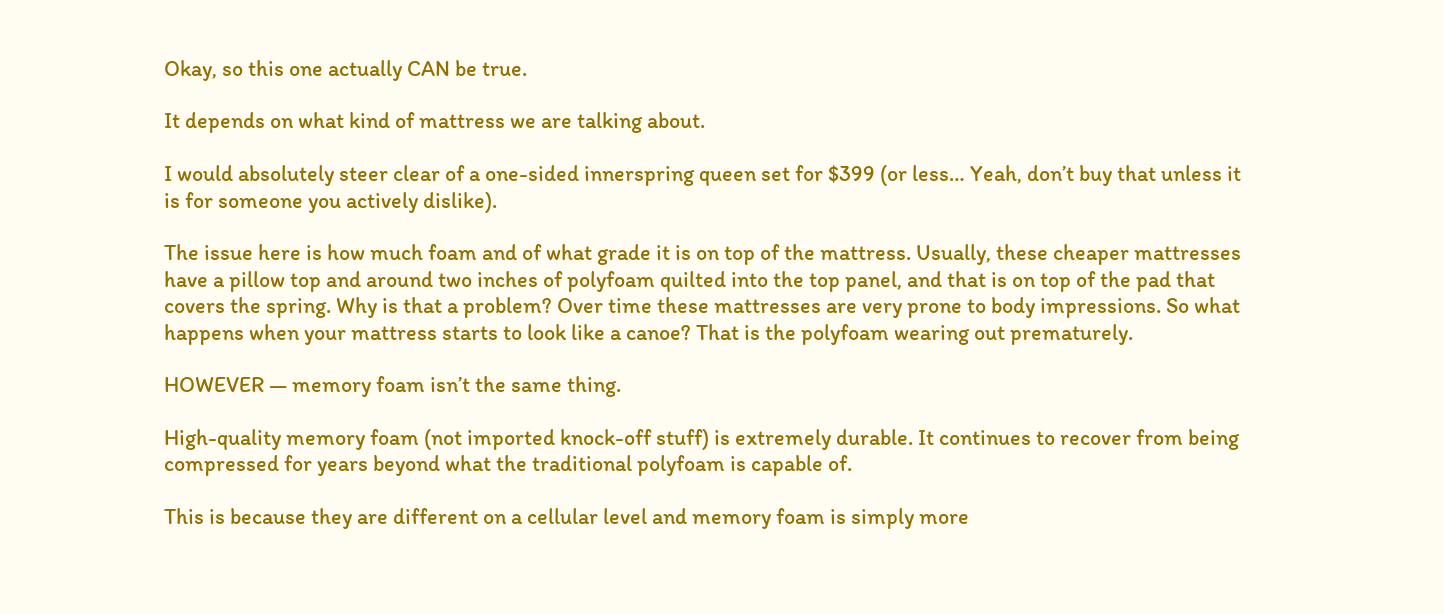Okay, so this one actually CAN be true.

It depends on what kind of mattress we are talking about.

I would absolutely steer clear of a one-sided innerspring queen set for $399 (or less… Yeah, don’t buy that unless it is for someone you actively dislike).

The issue here is how much foam and of what grade it is on top of the mattress. Usually, these cheaper mattresses have a pillow top and around two inches of polyfoam quilted into the top panel, and that is on top of the pad that covers the spring. Why is that a problem? Over time these mattresses are very prone to body impressions. So what happens when your mattress starts to look like a canoe? That is the polyfoam wearing out prematurely.

HOWEVER — memory foam isn’t the same thing.

High-quality memory foam (not imported knock-off stuff) is extremely durable. It continues to recover from being compressed for years beyond what the traditional polyfoam is capable of.

This is because they are different on a cellular level and memory foam is simply more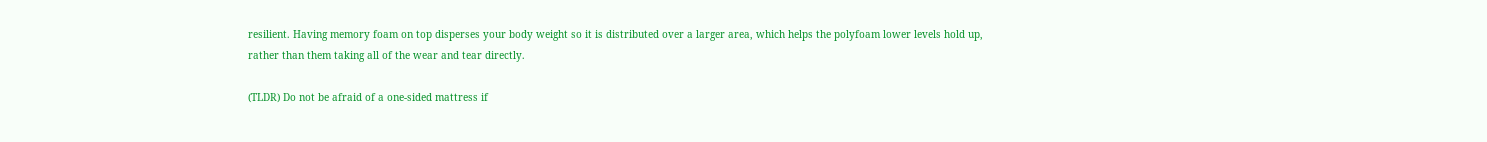resilient. Having memory foam on top disperses your body weight so it is distributed over a larger area, which helps the polyfoam lower levels hold up, rather than them taking all of the wear and tear directly.

(TLDR) Do not be afraid of a one-sided mattress if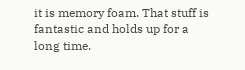it is memory foam. That stuff is fantastic and holds up for a long time.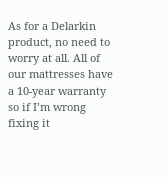As for a Delarkin product, no need to worry at all. All of our mattresses have a 10-year warranty so if I’m wrong fixing it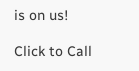is on us!

Click to Call